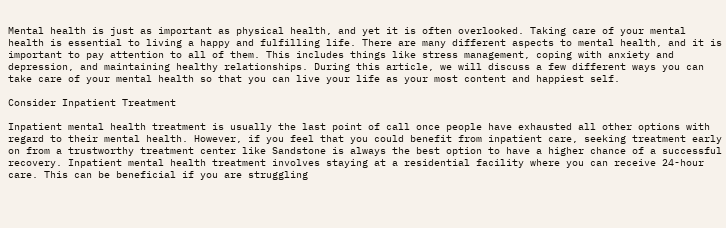Mental health is just as important as physical health, and yet it is often overlooked. Taking care of your mental health is essential to living a happy and fulfilling life. There are many different aspects to mental health, and it is important to pay attention to all of them. This includes things like stress management, coping with anxiety and depression, and maintaining healthy relationships. During this article, we will discuss a few different ways you can take care of your mental health so that you can live your life as your most content and happiest self.

Consider Inpatient Treatment

Inpatient mental health treatment is usually the last point of call once people have exhausted all other options with regard to their mental health. However, if you feel that you could benefit from inpatient care, seeking treatment early on from a trustworthy treatment center like Sandstone is always the best option to have a higher chance of a successful recovery. Inpatient mental health treatment involves staying at a residential facility where you can receive 24-hour care. This can be beneficial if you are struggling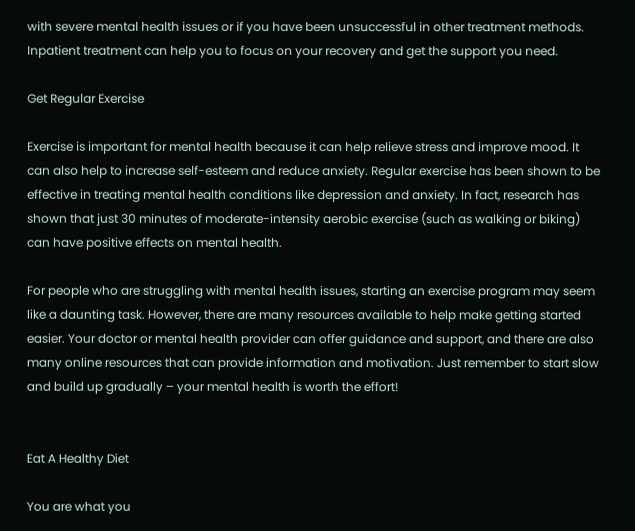with severe mental health issues or if you have been unsuccessful in other treatment methods. Inpatient treatment can help you to focus on your recovery and get the support you need.

Get Regular Exercise

Exercise is important for mental health because it can help relieve stress and improve mood. It can also help to increase self-esteem and reduce anxiety. Regular exercise has been shown to be effective in treating mental health conditions like depression and anxiety. In fact, research has shown that just 30 minutes of moderate-intensity aerobic exercise (such as walking or biking) can have positive effects on mental health.

For people who are struggling with mental health issues, starting an exercise program may seem like a daunting task. However, there are many resources available to help make getting started easier. Your doctor or mental health provider can offer guidance and support, and there are also many online resources that can provide information and motivation. Just remember to start slow and build up gradually – your mental health is worth the effort!


Eat A Healthy Diet

You are what you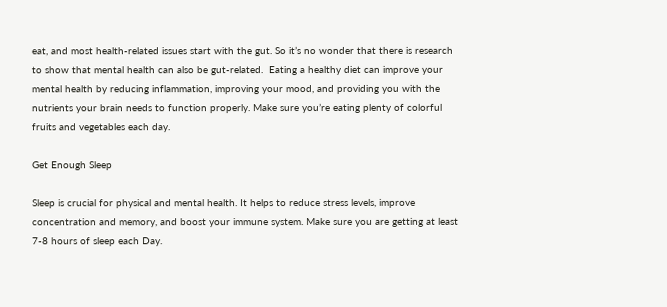eat, and most health-related issues start with the gut. So it’s no wonder that there is research to show that mental health can also be gut-related.  Eating a healthy diet can improve your mental health by reducing inflammation, improving your mood, and providing you with the nutrients your brain needs to function properly. Make sure you’re eating plenty of colorful fruits and vegetables each day.

Get Enough Sleep

Sleep is crucial for physical and mental health. It helps to reduce stress levels, improve concentration and memory, and boost your immune system. Make sure you are getting at least 7-8 hours of sleep each Day.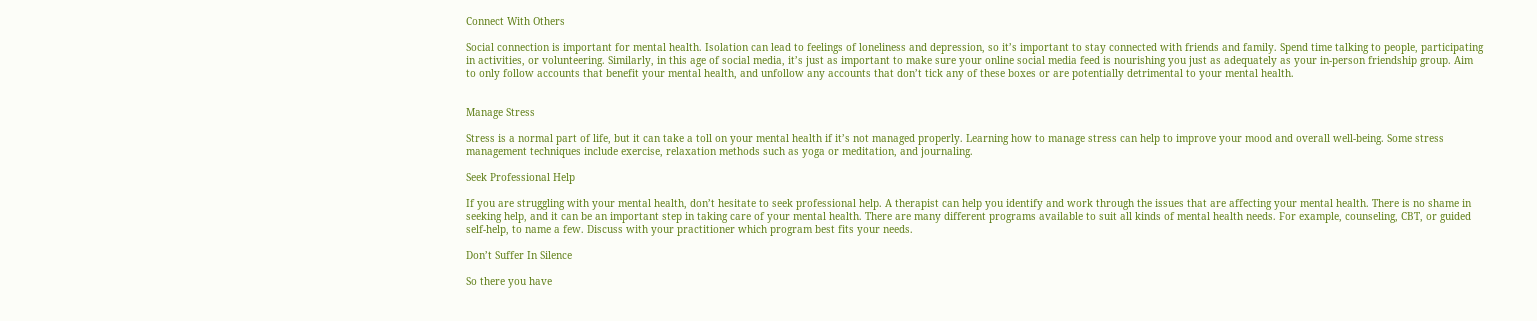Connect With Others

Social connection is important for mental health. Isolation can lead to feelings of loneliness and depression, so it’s important to stay connected with friends and family. Spend time talking to people, participating in activities, or volunteering. Similarly, in this age of social media, it’s just as important to make sure your online social media feed is nourishing you just as adequately as your in-person friendship group. Aim to only follow accounts that benefit your mental health, and unfollow any accounts that don’t tick any of these boxes or are potentially detrimental to your mental health.


Manage Stress

Stress is a normal part of life, but it can take a toll on your mental health if it’s not managed properly. Learning how to manage stress can help to improve your mood and overall well-being. Some stress management techniques include exercise, relaxation methods such as yoga or meditation, and journaling.

Seek Professional Help

If you are struggling with your mental health, don’t hesitate to seek professional help. A therapist can help you identify and work through the issues that are affecting your mental health. There is no shame in seeking help, and it can be an important step in taking care of your mental health. There are many different programs available to suit all kinds of mental health needs. For example, counseling, CBT, or guided self-help, to name a few. Discuss with your practitioner which program best fits your needs.

Don’t Suffer In Silence

So there you have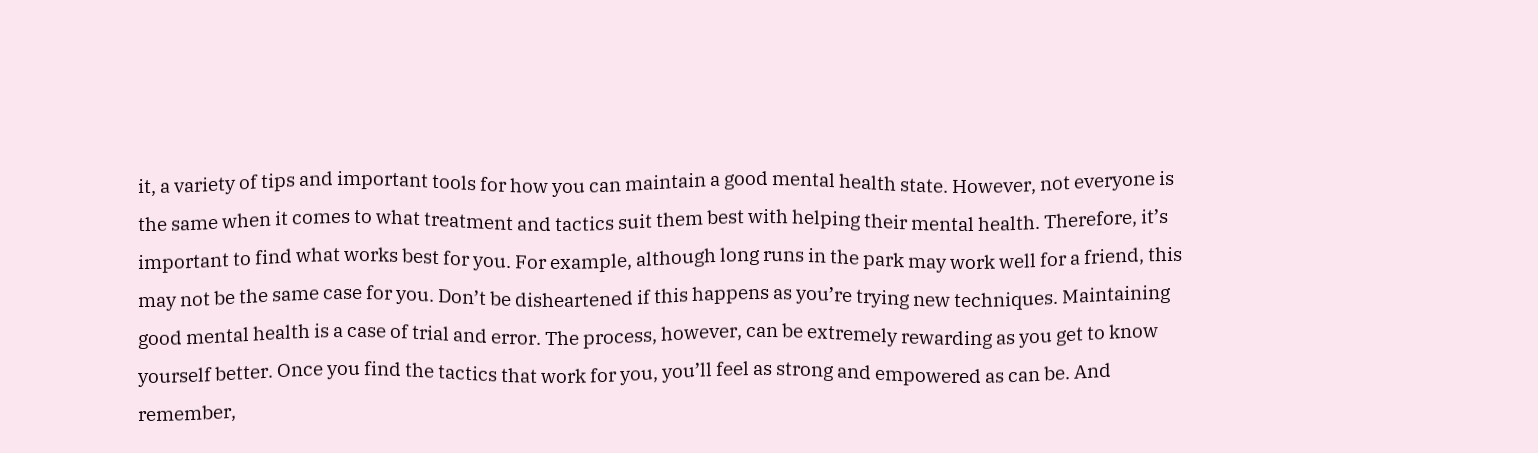it, a variety of tips and important tools for how you can maintain a good mental health state. However, not everyone is the same when it comes to what treatment and tactics suit them best with helping their mental health. Therefore, it’s important to find what works best for you. For example, although long runs in the park may work well for a friend, this may not be the same case for you. Don’t be disheartened if this happens as you’re trying new techniques. Maintaining good mental health is a case of trial and error. The process, however, can be extremely rewarding as you get to know yourself better. Once you find the tactics that work for you, you’ll feel as strong and empowered as can be. And remember,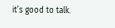it’s good to talk.